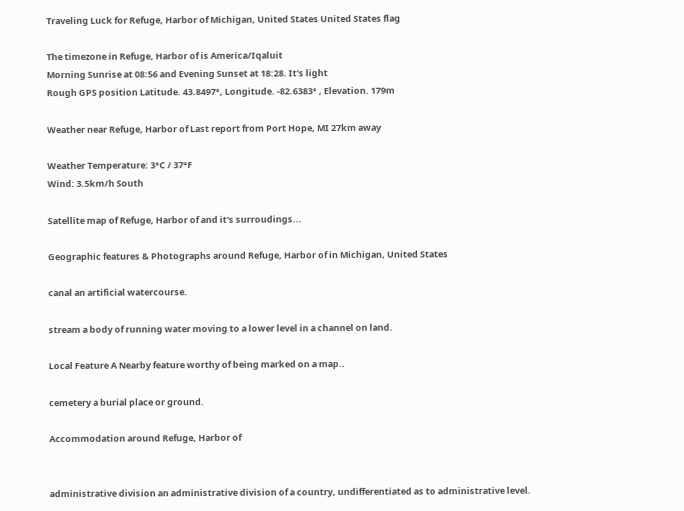Traveling Luck for Refuge, Harbor of Michigan, United States United States flag

The timezone in Refuge, Harbor of is America/Iqaluit
Morning Sunrise at 08:56 and Evening Sunset at 18:28. It's light
Rough GPS position Latitude. 43.8497°, Longitude. -82.6383° , Elevation. 179m

Weather near Refuge, Harbor of Last report from Port Hope, MI 27km away

Weather Temperature: 3°C / 37°F
Wind: 3.5km/h South

Satellite map of Refuge, Harbor of and it's surroudings...

Geographic features & Photographs around Refuge, Harbor of in Michigan, United States

canal an artificial watercourse.

stream a body of running water moving to a lower level in a channel on land.

Local Feature A Nearby feature worthy of being marked on a map..

cemetery a burial place or ground.

Accommodation around Refuge, Harbor of


administrative division an administrative division of a country, undifferentiated as to administrative level.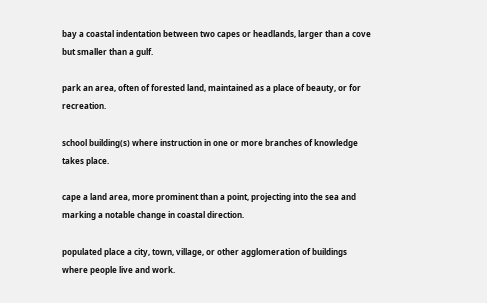bay a coastal indentation between two capes or headlands, larger than a cove but smaller than a gulf.

park an area, often of forested land, maintained as a place of beauty, or for recreation.

school building(s) where instruction in one or more branches of knowledge takes place.

cape a land area, more prominent than a point, projecting into the sea and marking a notable change in coastal direction.

populated place a city, town, village, or other agglomeration of buildings where people live and work.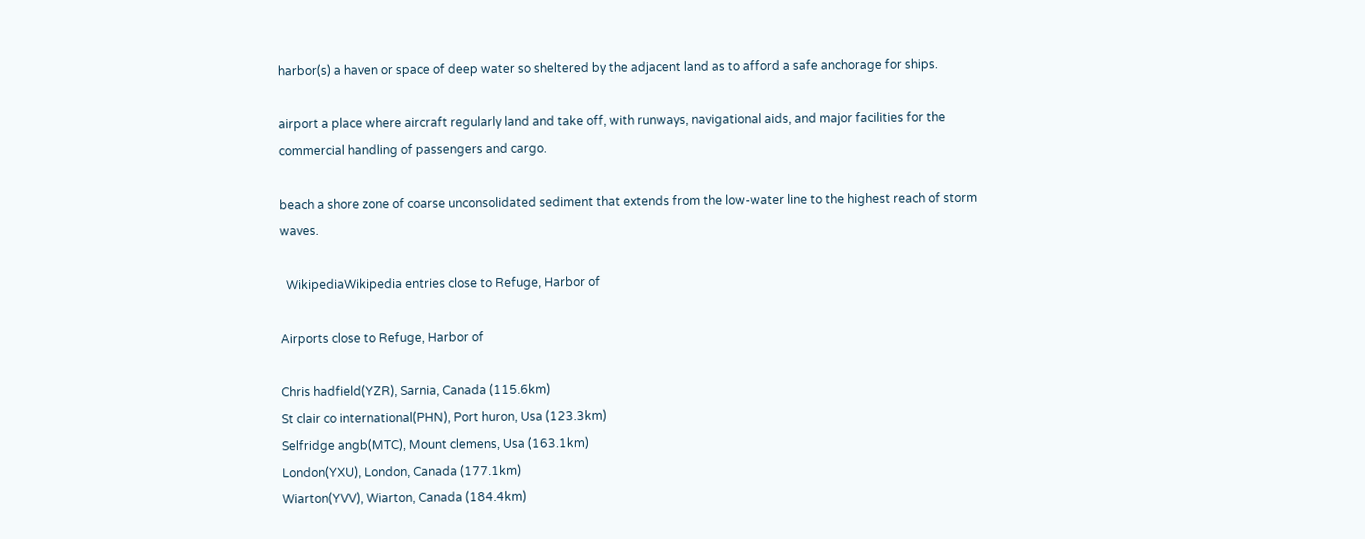harbor(s) a haven or space of deep water so sheltered by the adjacent land as to afford a safe anchorage for ships.

airport a place where aircraft regularly land and take off, with runways, navigational aids, and major facilities for the commercial handling of passengers and cargo.

beach a shore zone of coarse unconsolidated sediment that extends from the low-water line to the highest reach of storm waves.

  WikipediaWikipedia entries close to Refuge, Harbor of

Airports close to Refuge, Harbor of

Chris hadfield(YZR), Sarnia, Canada (115.6km)
St clair co international(PHN), Port huron, Usa (123.3km)
Selfridge angb(MTC), Mount clemens, Usa (163.1km)
London(YXU), London, Canada (177.1km)
Wiarton(YVV), Wiarton, Canada (184.4km)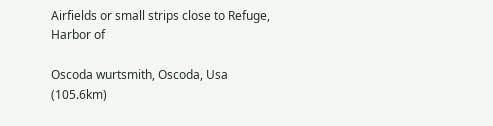Airfields or small strips close to Refuge, Harbor of

Oscoda wurtsmith, Oscoda, Usa (105.6km)